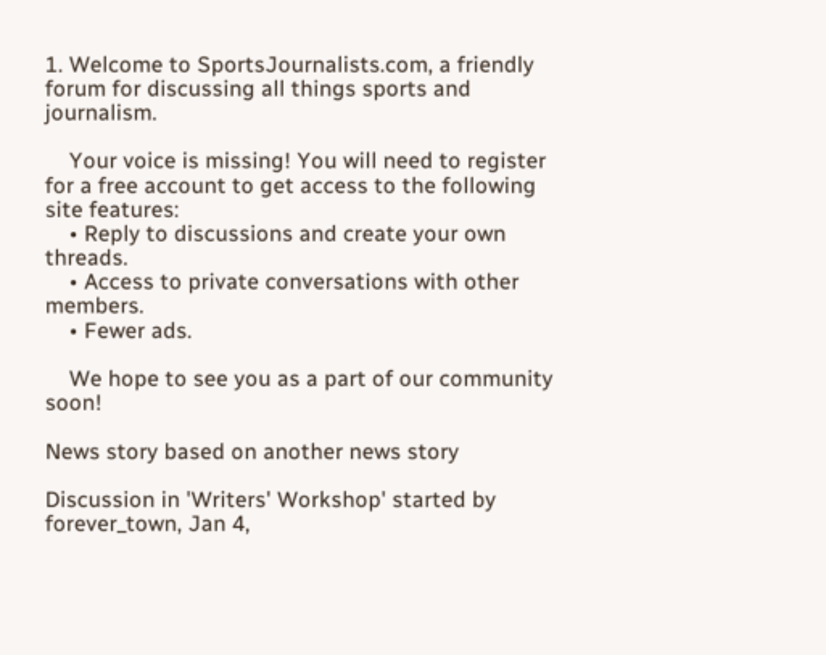1. Welcome to SportsJournalists.com, a friendly forum for discussing all things sports and journalism.

    Your voice is missing! You will need to register for a free account to get access to the following site features:
    • Reply to discussions and create your own threads.
    • Access to private conversations with other members.
    • Fewer ads.

    We hope to see you as a part of our community soon!

News story based on another news story

Discussion in 'Writers' Workshop' started by forever_town, Jan 4,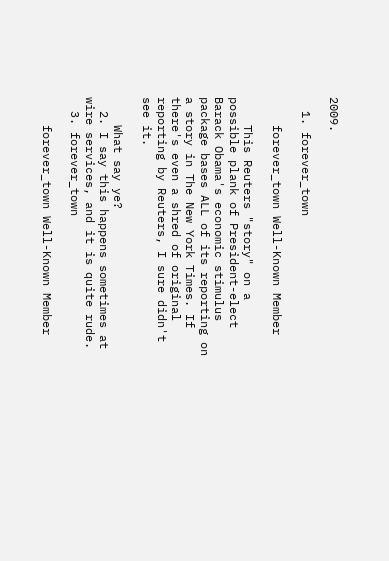2009.

  1. forever_town

    forever_town Well-Known Member

    This Reuters "story" on a possible plank of President-elect Barack Obama's economic stimulus package bases ALL of its reporting on a story in The New York Times. If there's even a shred of original reporting by Reuters, I sure didn't see it.

    What say ye?
  2. I say this happens sometimes at wire services, and it is quite rude.
  3. forever_town

    forever_town Well-Known Member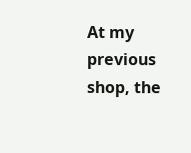At my previous shop, the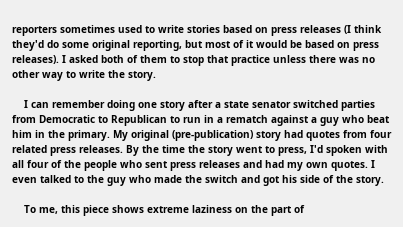reporters sometimes used to write stories based on press releases (I think they'd do some original reporting, but most of it would be based on press releases). I asked both of them to stop that practice unless there was no other way to write the story.

    I can remember doing one story after a state senator switched parties from Democratic to Republican to run in a rematch against a guy who beat him in the primary. My original (pre-publication) story had quotes from four related press releases. By the time the story went to press, I'd spoken with all four of the people who sent press releases and had my own quotes. I even talked to the guy who made the switch and got his side of the story.

    To me, this piece shows extreme laziness on the part of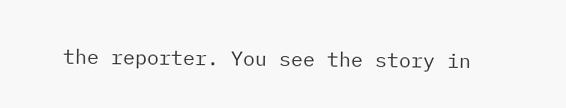the reporter. You see the story in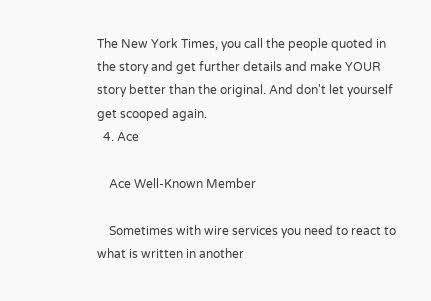The New York Times, you call the people quoted in the story and get further details and make YOUR story better than the original. And don't let yourself get scooped again.
  4. Ace

    Ace Well-Known Member

    Sometimes with wire services you need to react to what is written in another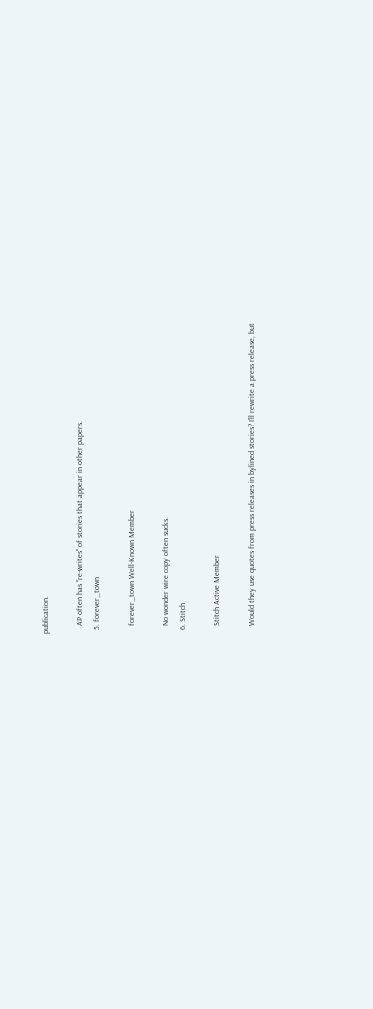publication.

    AP often has "re-writes" of stories that appear in other papers.
  5. forever_town

    forever_town Well-Known Member

    No wonder wire copy often sucks.
  6. Stitch

    Stitch Active Member

    Would they use quotes from press releases in bylined stories? I'll rewrite a press release, but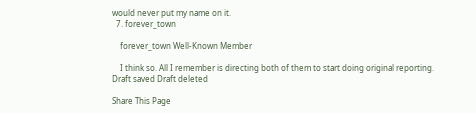would never put my name on it.
  7. forever_town

    forever_town Well-Known Member

    I think so. All I remember is directing both of them to start doing original reporting.
Draft saved Draft deleted

Share This Page